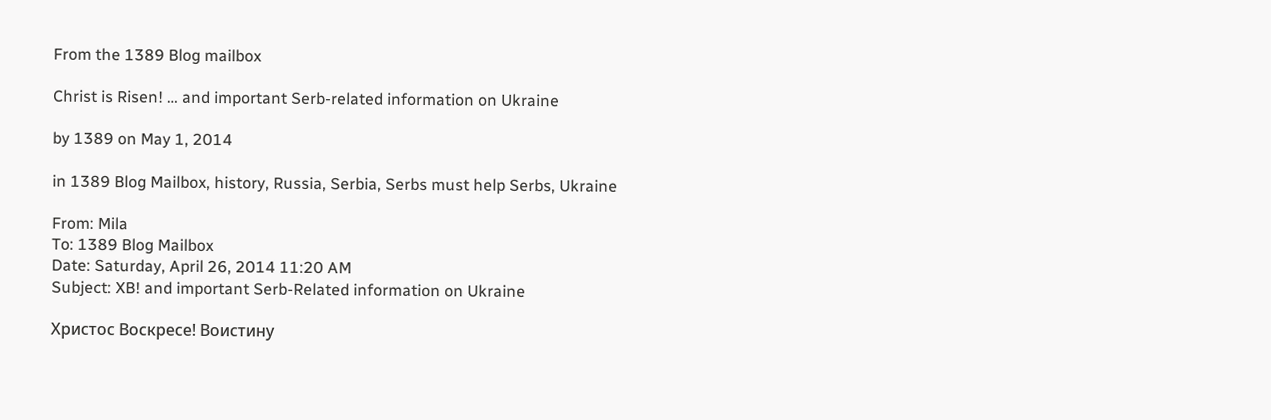From the 1389 Blog mailbox

Christ is Risen! … and important Serb-related information on Ukraine

by 1389 on May 1, 2014

in 1389 Blog Mailbox, history, Russia, Serbia, Serbs must help Serbs, Ukraine

From: Mila
To: 1389 Blog Mailbox
Date: Saturday, April 26, 2014 11:20 AM
Subject: XB! and important Serb-Related information on Ukraine

Христос Воскресе! Воистину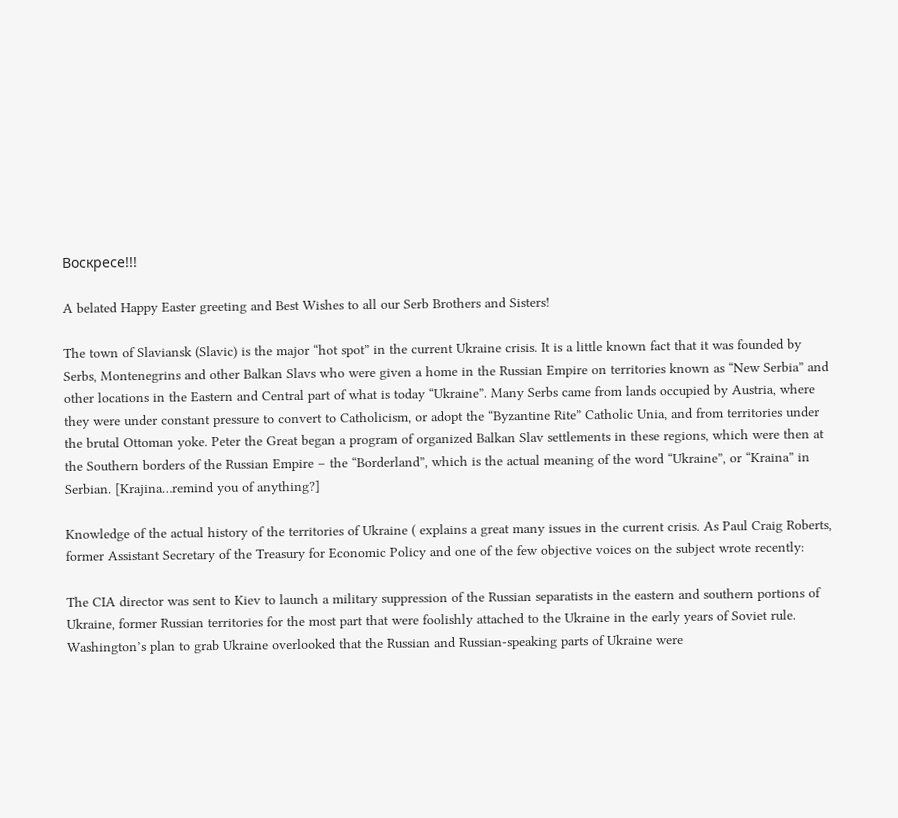Воскресе!!!

A belated Happy Easter greeting and Best Wishes to all our Serb Brothers and Sisters!

The town of Slaviansk (Slavic) is the major “hot spot” in the current Ukraine crisis. It is a little known fact that it was founded by Serbs, Montenegrins and other Balkan Slavs who were given a home in the Russian Empire on territories known as “New Serbia” and other locations in the Eastern and Central part of what is today “Ukraine”. Many Serbs came from lands occupied by Austria, where they were under constant pressure to convert to Catholicism, or adopt the “Byzantine Rite” Catholic Unia, and from territories under the brutal Ottoman yoke. Peter the Great began a program of organized Balkan Slav settlements in these regions, which were then at the Southern borders of the Russian Empire – the “Borderland”, which is the actual meaning of the word “Ukraine”, or “Kraina” in Serbian. [Krajina…remind you of anything?]

Knowledge of the actual history of the territories of Ukraine ( explains a great many issues in the current crisis. As Paul Craig Roberts, former Assistant Secretary of the Treasury for Economic Policy and one of the few objective voices on the subject wrote recently:

The CIA director was sent to Kiev to launch a military suppression of the Russian separatists in the eastern and southern portions of Ukraine, former Russian territories for the most part that were foolishly attached to the Ukraine in the early years of Soviet rule. Washington’s plan to grab Ukraine overlooked that the Russian and Russian-speaking parts of Ukraine were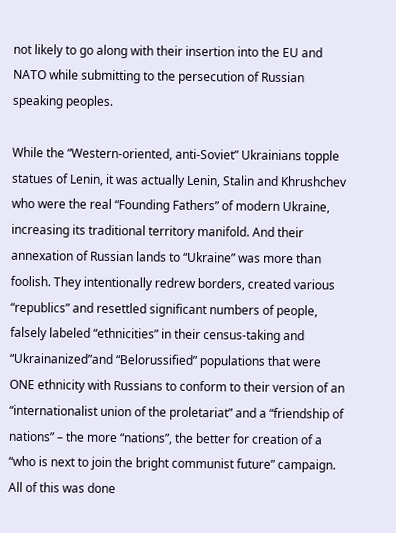not likely to go along with their insertion into the EU and NATO while submitting to the persecution of Russian speaking peoples.

While the “Western-oriented, anti-Soviet” Ukrainians topple statues of Lenin, it was actually Lenin, Stalin and Khrushchev who were the real “Founding Fathers” of modern Ukraine, increasing its traditional territory manifold. And their annexation of Russian lands to “Ukraine” was more than foolish. They intentionally redrew borders, created various “republics” and resettled significant numbers of people, falsely labeled “ethnicities” in their census-taking and “Ukrainanized”and “Belorussified” populations that were ONE ethnicity with Russians to conform to their version of an “internationalist union of the proletariat” and a “friendship of nations” – the more “nations”, the better for creation of a “who is next to join the bright communist future” campaign. All of this was done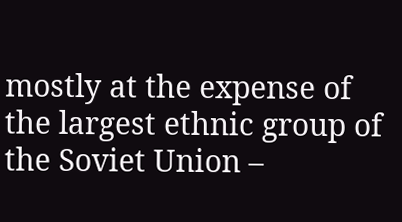mostly at the expense of the largest ethnic group of the Soviet Union –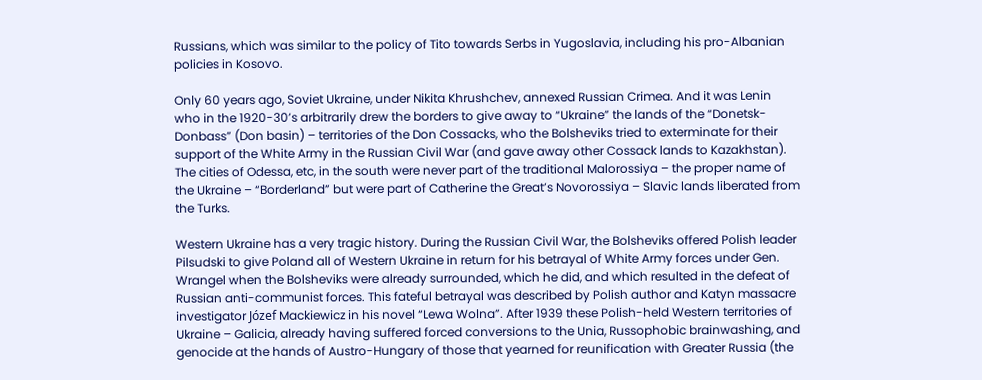Russians, which was similar to the policy of Tito towards Serbs in Yugoslavia, including his pro-Albanian policies in Kosovo.

Only 60 years ago, Soviet Ukraine, under Nikita Khrushchev, annexed Russian Crimea. And it was Lenin who in the 1920-30’s arbitrarily drew the borders to give away to “Ukraine” the lands of the “Donetsk- Donbass” (Don basin) – territories of the Don Cossacks, who the Bolsheviks tried to exterminate for their support of the White Army in the Russian Civil War (and gave away other Cossack lands to Kazakhstan). The cities of Odessa, etc, in the south were never part of the traditional Malorossiya – the proper name of the Ukraine – “Borderland” but were part of Catherine the Great’s Novorossiya – Slavic lands liberated from the Turks.

Western Ukraine has a very tragic history. During the Russian Civil War, the Bolsheviks offered Polish leader Pilsudski to give Poland all of Western Ukraine in return for his betrayal of White Army forces under Gen. Wrangel when the Bolsheviks were already surrounded, which he did, and which resulted in the defeat of Russian anti-communist forces. This fateful betrayal was described by Polish author and Katyn massacre investigator Józef Mackiewicz in his novel “Lewa Wolna”. After 1939 these Polish-held Western territories of Ukraine – Galicia, already having suffered forced conversions to the Unia, Russophobic brainwashing, and genocide at the hands of Austro-Hungary of those that yearned for reunification with Greater Russia (the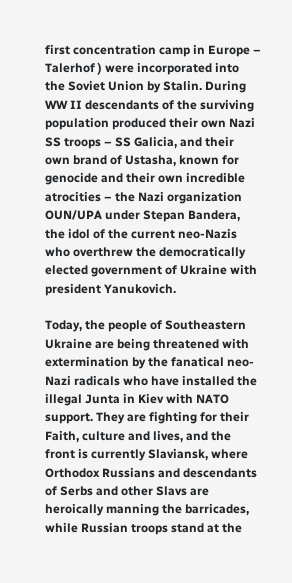first concentration camp in Europe – Talerhof ) were incorporated into the Soviet Union by Stalin. During WW II descendants of the surviving population produced their own Nazi SS troops – SS Galicia, and their own brand of Ustasha, known for genocide and their own incredible atrocities – the Nazi organization OUN/UPA under Stepan Bandera, the idol of the current neo-Nazis who overthrew the democratically elected government of Ukraine with president Yanukovich.

Today, the people of Southeastern Ukraine are being threatened with extermination by the fanatical neo-Nazi radicals who have installed the illegal Junta in Kiev with NATO support. They are fighting for their Faith, culture and lives, and the front is currently Slaviansk, where Orthodox Russians and descendants of Serbs and other Slavs are heroically manning the barricades, while Russian troops stand at the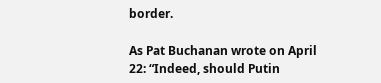border.

As Pat Buchanan wrote on April 22: “Indeed, should Putin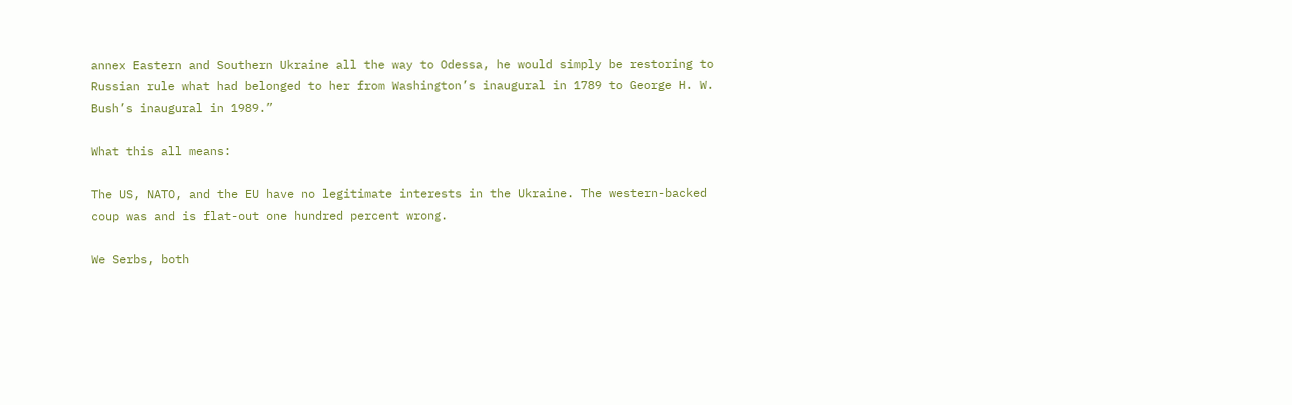annex Eastern and Southern Ukraine all the way to Odessa, he would simply be restoring to Russian rule what had belonged to her from Washington’s inaugural in 1789 to George H. W. Bush’s inaugural in 1989.”

What this all means:

The US, NATO, and the EU have no legitimate interests in the Ukraine. The western-backed coup was and is flat-out one hundred percent wrong.

We Serbs, both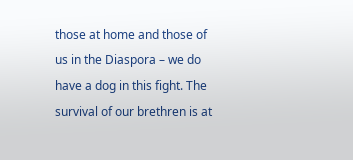those at home and those of us in the Diaspora – we do have a dog in this fight. The survival of our brethren is at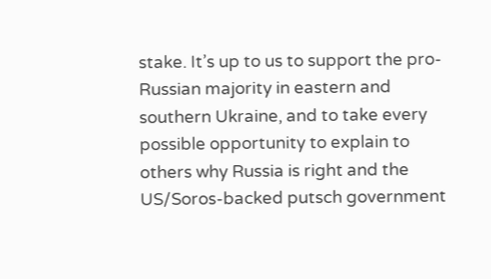stake. It’s up to us to support the pro-Russian majority in eastern and southern Ukraine, and to take every possible opportunity to explain to others why Russia is right and the US/Soros-backed putsch government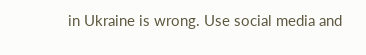in Ukraine is wrong. Use social media and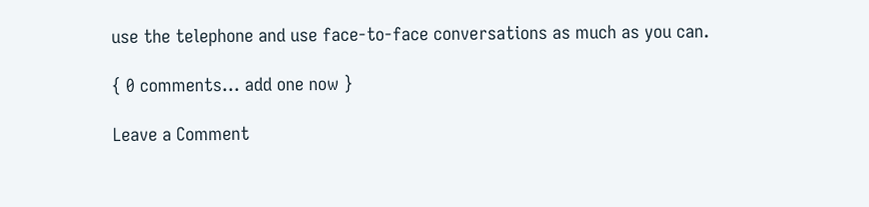use the telephone and use face-to-face conversations as much as you can.

{ 0 comments… add one now }

Leave a Comment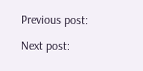Previous post:

Next post: